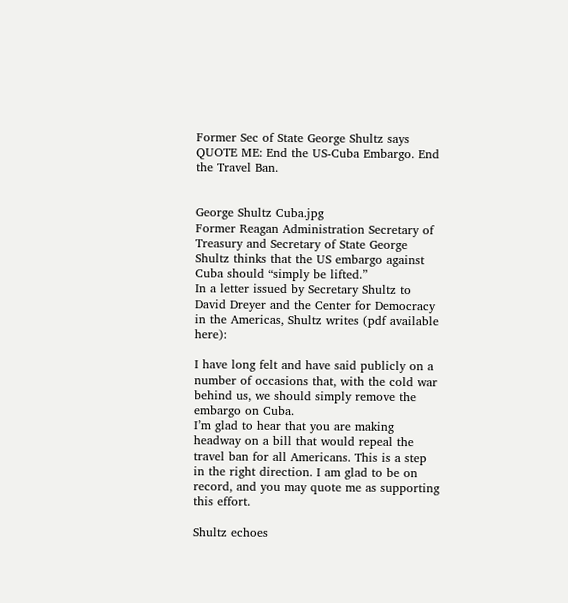Former Sec of State George Shultz says QUOTE ME: End the US-Cuba Embargo. End the Travel Ban.


George Shultz Cuba.jpg
Former Reagan Administration Secretary of Treasury and Secretary of State George Shultz thinks that the US embargo against Cuba should “simply be lifted.”
In a letter issued by Secretary Shultz to David Dreyer and the Center for Democracy in the Americas, Shultz writes (pdf available here):

I have long felt and have said publicly on a number of occasions that, with the cold war behind us, we should simply remove the embargo on Cuba.
I’m glad to hear that you are making headway on a bill that would repeal the travel ban for all Americans. This is a step in the right direction. I am glad to be on record, and you may quote me as supporting this effort.

Shultz echoes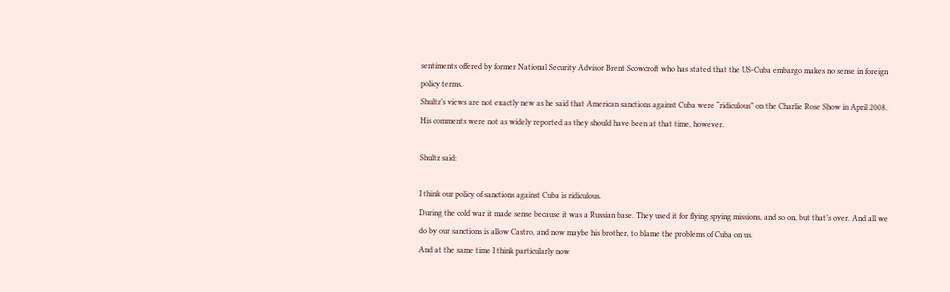sentiments offered by former National Security Advisor Brent Scowcroft who has stated that the US-Cuba embargo makes no sense in foreign policy terms.
Shultz’s views are not exactly new as he said that American sanctions against Cuba were “ridiculous” on the Charlie Rose Show in April 2008. His comments were not as widely reported as they should have been at that time, however.

Shultz said:

I think our policy of sanctions against Cuba is ridiculous.
During the cold war it made sense because it was a Russian base. They used it for flying spying missions, and so on, but that’s over. And all we do by our sanctions is allow Castro, and now maybe his brother, to blame the problems of Cuba on us.
And at the same time I think particularly now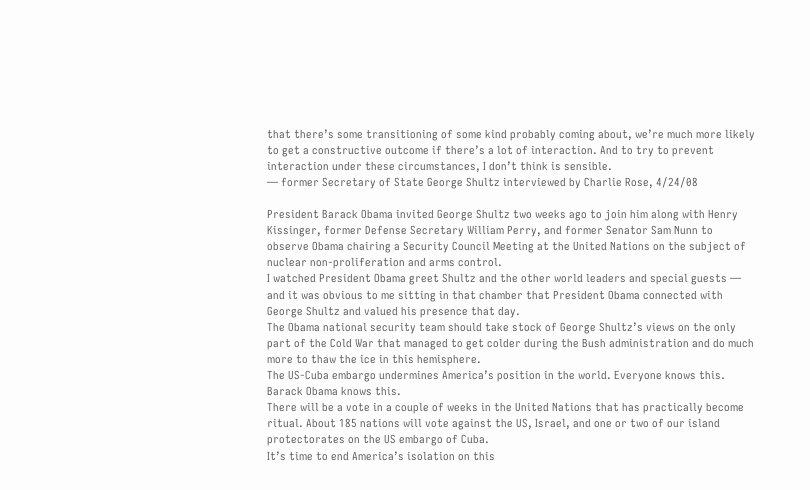that there’s some transitioning of some kind probably coming about, we’re much more likely to get a constructive outcome if there’s a lot of interaction. And to try to prevent interaction under these circumstances, I don’t think is sensible.
— former Secretary of State George Shultz interviewed by Charlie Rose, 4/24/08

President Barack Obama invited George Shultz two weeks ago to join him along with Henry Kissinger, former Defense Secretary William Perry, and former Senator Sam Nunn to observe Obama chairing a Security Council Meeting at the United Nations on the subject of nuclear non-proliferation and arms control.
I watched President Obama greet Shultz and the other world leaders and special guests — and it was obvious to me sitting in that chamber that President Obama connected with George Shultz and valued his presence that day.
The Obama national security team should take stock of George Shultz’s views on the only part of the Cold War that managed to get colder during the Bush administration and do much more to thaw the ice in this hemisphere.
The US-Cuba embargo undermines America’s position in the world. Everyone knows this. Barack Obama knows this.
There will be a vote in a couple of weeks in the United Nations that has practically become ritual. About 185 nations will vote against the US, Israel, and one or two of our island protectorates on the US embargo of Cuba.
It’s time to end America’s isolation on this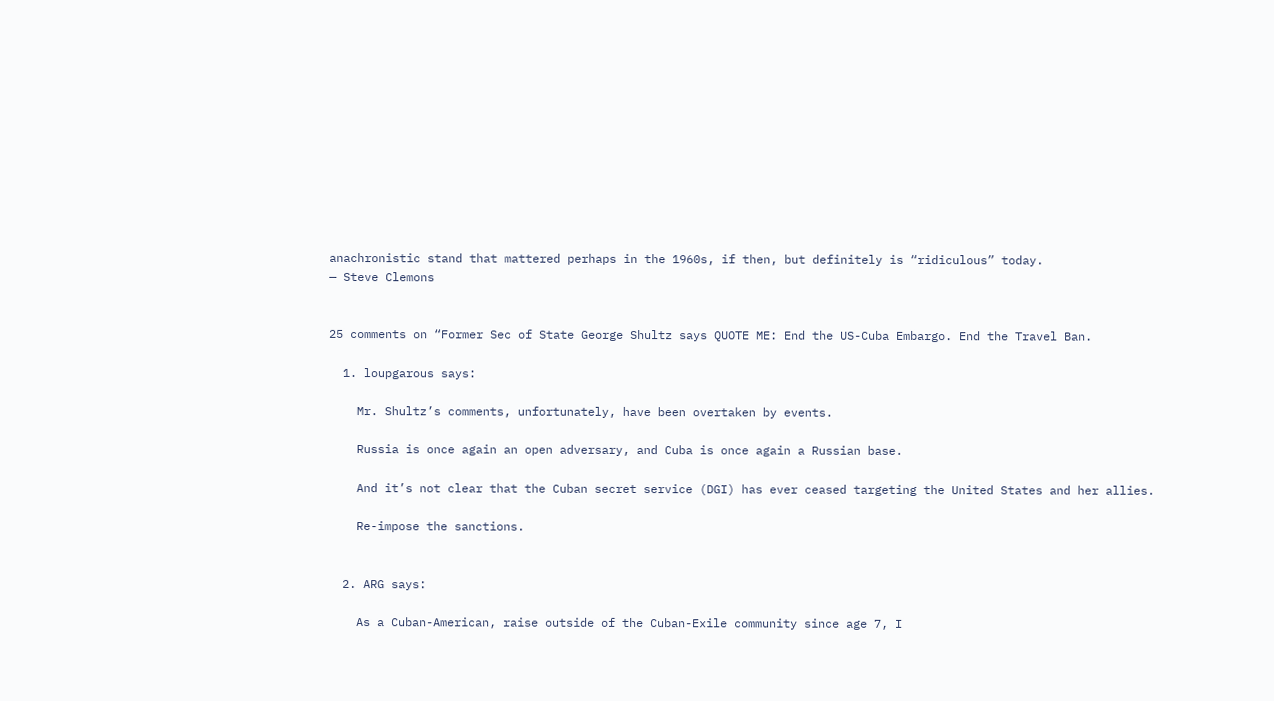anachronistic stand that mattered perhaps in the 1960s, if then, but definitely is “ridiculous” today.
— Steve Clemons


25 comments on “Former Sec of State George Shultz says QUOTE ME: End the US-Cuba Embargo. End the Travel Ban.

  1. loupgarous says:

    Mr. Shultz’s comments, unfortunately, have been overtaken by events.

    Russia is once again an open adversary, and Cuba is once again a Russian base.

    And it’s not clear that the Cuban secret service (DGI) has ever ceased targeting the United States and her allies.

    Re-impose the sanctions.


  2. ARG says:

    As a Cuban-American, raise outside of the Cuban-Exile community since age 7, I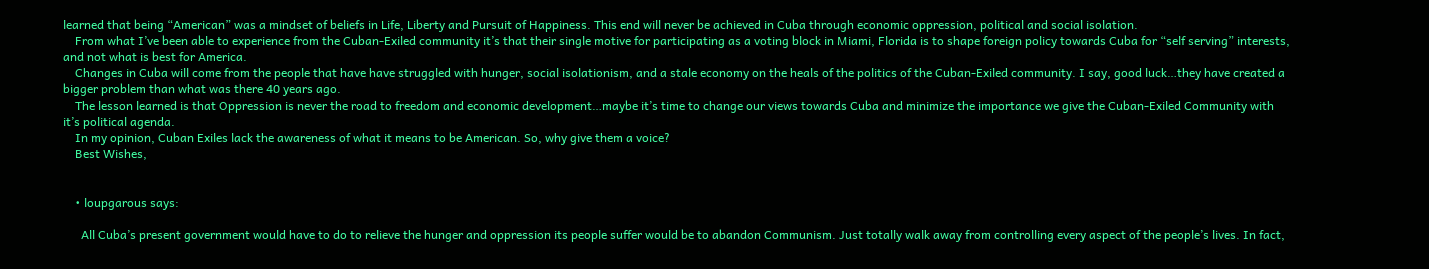learned that being “American” was a mindset of beliefs in Life, Liberty and Pursuit of Happiness. This end will never be achieved in Cuba through economic oppression, political and social isolation.
    From what I’ve been able to experience from the Cuban-Exiled community it’s that their single motive for participating as a voting block in Miami, Florida is to shape foreign policy towards Cuba for “self serving” interests, and not what is best for America.
    Changes in Cuba will come from the people that have have struggled with hunger, social isolationism, and a stale economy on the heals of the politics of the Cuban-Exiled community. I say, good luck…they have created a bigger problem than what was there 40 years ago.
    The lesson learned is that Oppression is never the road to freedom and economic development…maybe it’s time to change our views towards Cuba and minimize the importance we give the Cuban-Exiled Community with it’s political agenda.
    In my opinion, Cuban Exiles lack the awareness of what it means to be American. So, why give them a voice?
    Best Wishes,


    • loupgarous says:

      All Cuba’s present government would have to do to relieve the hunger and oppression its people suffer would be to abandon Communism. Just totally walk away from controlling every aspect of the people’s lives. In fact,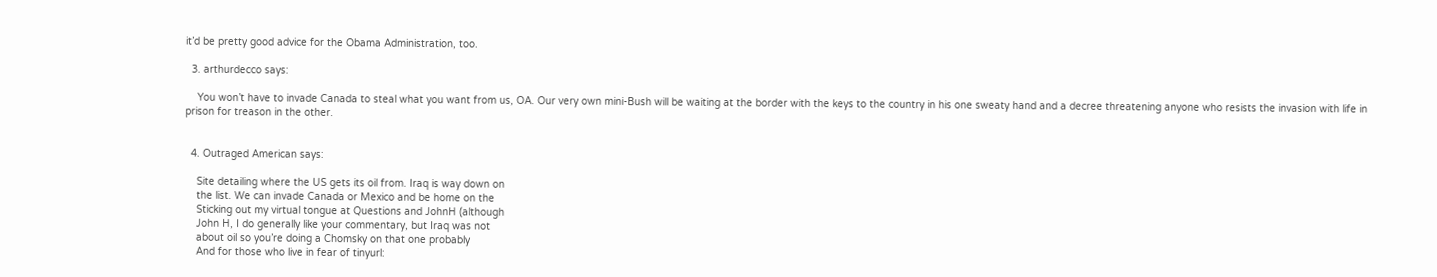it’d be pretty good advice for the Obama Administration, too.

  3. arthurdecco says:

    You won’t have to invade Canada to steal what you want from us, OA. Our very own mini-Bush will be waiting at the border with the keys to the country in his one sweaty hand and a decree threatening anyone who resists the invasion with life in prison for treason in the other.


  4. Outraged American says:

    Site detailing where the US gets its oil from. Iraq is way down on
    the list. We can invade Canada or Mexico and be home on the
    Sticking out my virtual tongue at Questions and JohnH (although
    John H, I do generally like your commentary, but Iraq was not
    about oil so you’re doing a Chomsky on that one probably
    And for those who live in fear of tinyurl: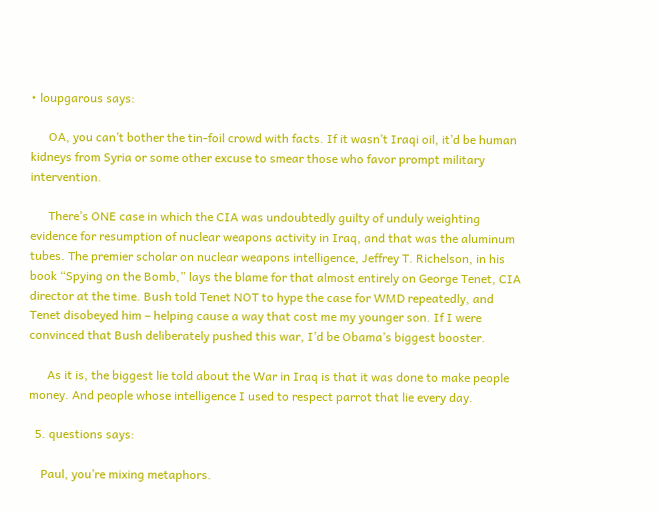• loupgarous says:

      OA, you can’t bother the tin-foil crowd with facts. If it wasn’t Iraqi oil, it’d be human kidneys from Syria or some other excuse to smear those who favor prompt military intervention.

      There’s ONE case in which the CIA was undoubtedly guilty of unduly weighting evidence for resumption of nuclear weapons activity in Iraq, and that was the aluminum tubes. The premier scholar on nuclear weapons intelligence, Jeffrey T. Richelson, in his book “Spying on the Bomb,” lays the blame for that almost entirely on George Tenet, CIA director at the time. Bush told Tenet NOT to hype the case for WMD repeatedly, and Tenet disobeyed him – helping cause a way that cost me my younger son. If I were convinced that Bush deliberately pushed this war, I’d be Obama’s biggest booster.

      As it is, the biggest lie told about the War in Iraq is that it was done to make people money. And people whose intelligence I used to respect parrot that lie every day.

  5. questions says:

    Paul, you’re mixing metaphors.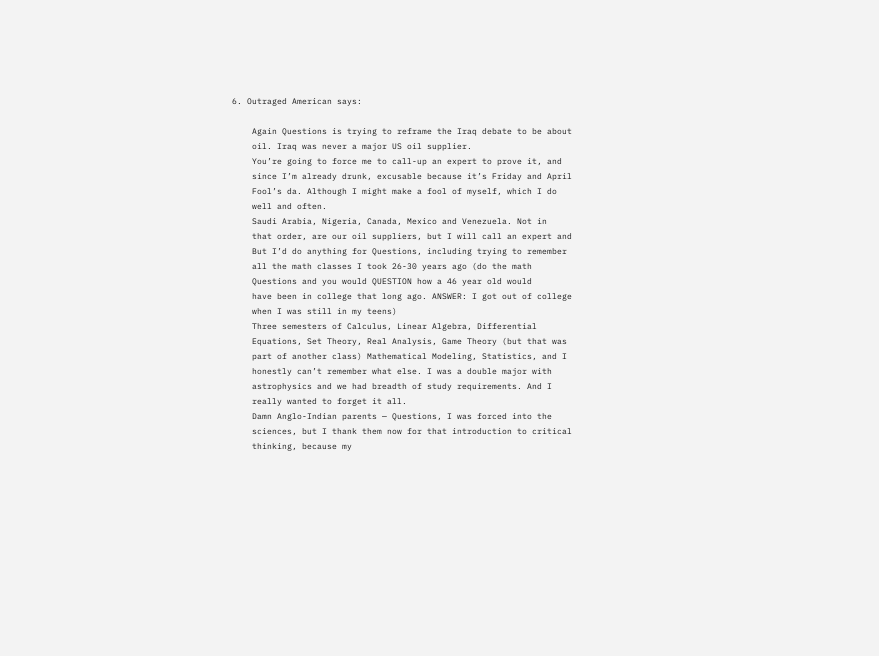6. Outraged American says:

    Again Questions is trying to reframe the Iraq debate to be about
    oil. Iraq was never a major US oil supplier.
    You’re going to force me to call-up an expert to prove it, and
    since I’m already drunk, excusable because it’s Friday and April
    Fool’s da. Although I might make a fool of myself, which I do
    well and often.
    Saudi Arabia, Nigeria, Canada, Mexico and Venezuela. Not in
    that order, are our oil suppliers, but I will call an expert and
    But I’d do anything for Questions, including trying to remember
    all the math classes I took 26-30 years ago (do the math
    Questions and you would QUESTION how a 46 year old would
    have been in college that long ago. ANSWER: I got out of college
    when I was still in my teens)
    Three semesters of Calculus, Linear Algebra, Differential
    Equations, Set Theory, Real Analysis, Game Theory (but that was
    part of another class) Mathematical Modeling, Statistics, and I
    honestly can’t remember what else. I was a double major with
    astrophysics and we had breadth of study requirements. And I
    really wanted to forget it all.
    Damn Anglo-Indian parents — Questions, I was forced into the
    sciences, but I thank them now for that introduction to critical
    thinking, because my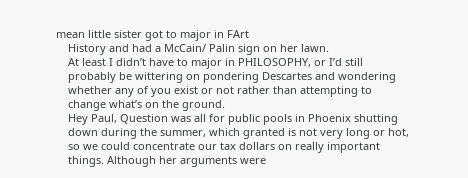mean little sister got to major in FArt
    History and had a McCain/ Palin sign on her lawn.
    At least I didn’t have to major in PHILOSOPHY, or I’d still
    probably be wittering on pondering Descartes and wondering
    whether any of you exist or not rather than attempting to
    change what’s on the ground.
    Hey Paul, Question was all for public pools in Phoenix shutting
    down during the summer, which granted is not very long or hot,
    so we could concentrate our tax dollars on really important
    things. Although her arguments were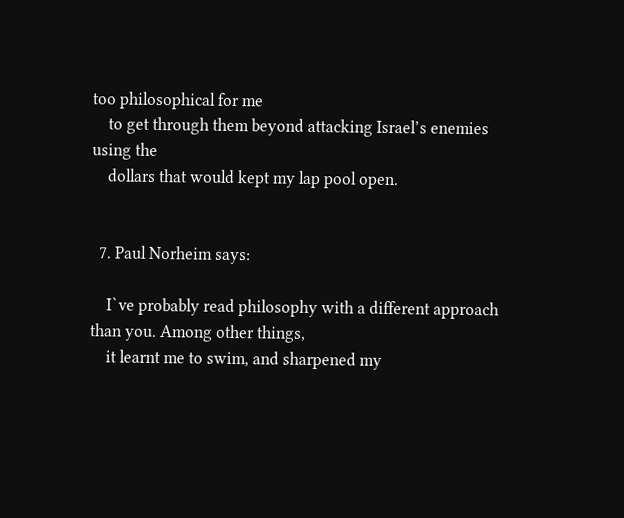too philosophical for me
    to get through them beyond attacking Israel’s enemies using the
    dollars that would kept my lap pool open.


  7. Paul Norheim says:

    I`ve probably read philosophy with a different approach than you. Among other things,
    it learnt me to swim, and sharpened my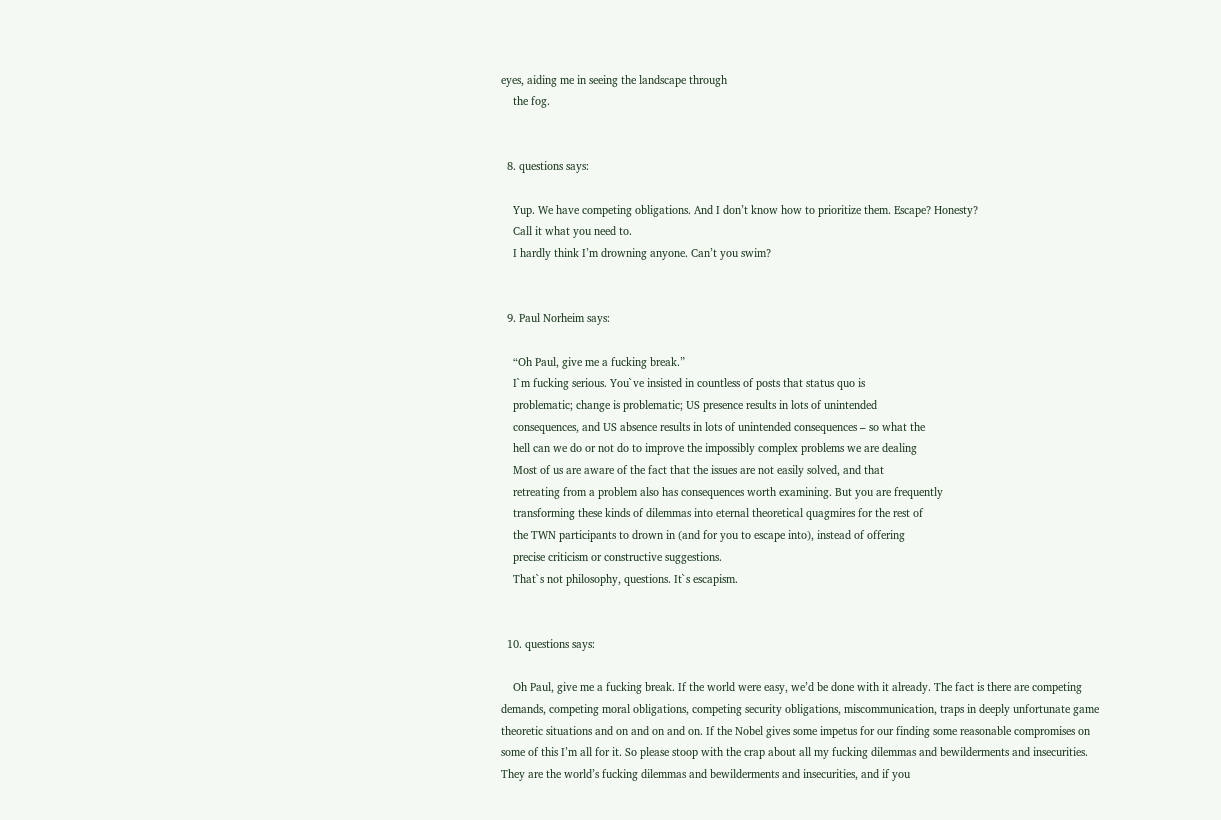eyes, aiding me in seeing the landscape through
    the fog.


  8. questions says:

    Yup. We have competing obligations. And I don’t know how to prioritize them. Escape? Honesty?
    Call it what you need to.
    I hardly think I’m drowning anyone. Can’t you swim?


  9. Paul Norheim says:

    “Oh Paul, give me a fucking break.”
    I`m fucking serious. You`ve insisted in countless of posts that status quo is
    problematic; change is problematic; US presence results in lots of unintended
    consequences, and US absence results in lots of unintended consequences – so what the
    hell can we do or not do to improve the impossibly complex problems we are dealing
    Most of us are aware of the fact that the issues are not easily solved, and that
    retreating from a problem also has consequences worth examining. But you are frequently
    transforming these kinds of dilemmas into eternal theoretical quagmires for the rest of
    the TWN participants to drown in (and for you to escape into), instead of offering
    precise criticism or constructive suggestions.
    That`s not philosophy, questions. It`s escapism.


  10. questions says:

    Oh Paul, give me a fucking break. If the world were easy, we’d be done with it already. The fact is there are competing demands, competing moral obligations, competing security obligations, miscommunication, traps in deeply unfortunate game theoretic situations and on and on and on. If the Nobel gives some impetus for our finding some reasonable compromises on some of this I’m all for it. So please stoop with the crap about all my fucking dilemmas and bewilderments and insecurities. They are the world’s fucking dilemmas and bewilderments and insecurities, and if you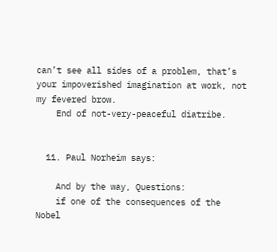can’t see all sides of a problem, that’s your impoverished imagination at work, not my fevered brow.
    End of not-very-peaceful diatribe.


  11. Paul Norheim says:

    And by the way, Questions:
    if one of the consequences of the Nobel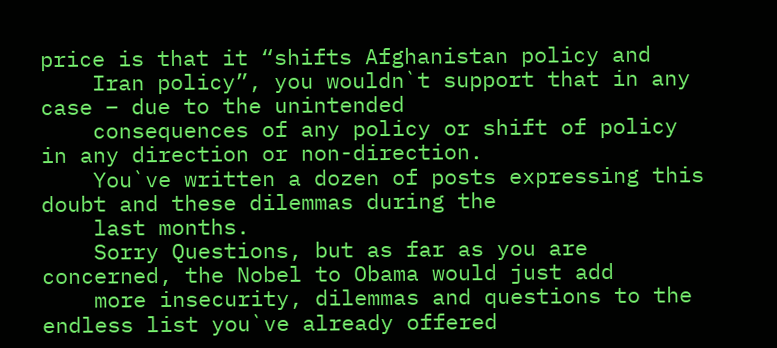price is that it “shifts Afghanistan policy and
    Iran policy”, you wouldn`t support that in any case – due to the unintended
    consequences of any policy or shift of policy in any direction or non-direction.
    You`ve written a dozen of posts expressing this doubt and these dilemmas during the
    last months.
    Sorry Questions, but as far as you are concerned, the Nobel to Obama would just add
    more insecurity, dilemmas and questions to the endless list you`ve already offered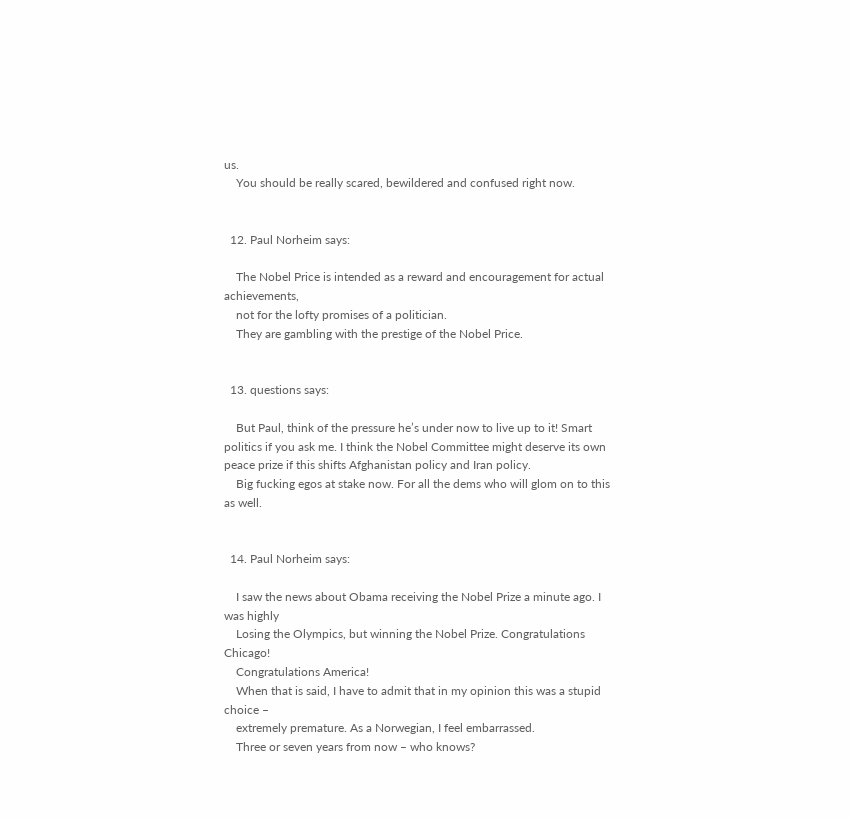us.
    You should be really scared, bewildered and confused right now.


  12. Paul Norheim says:

    The Nobel Price is intended as a reward and encouragement for actual achievements,
    not for the lofty promises of a politician.
    They are gambling with the prestige of the Nobel Price.


  13. questions says:

    But Paul, think of the pressure he’s under now to live up to it! Smart politics if you ask me. I think the Nobel Committee might deserve its own peace prize if this shifts Afghanistan policy and Iran policy.
    Big fucking egos at stake now. For all the dems who will glom on to this as well.


  14. Paul Norheim says:

    I saw the news about Obama receiving the Nobel Prize a minute ago. I was highly
    Losing the Olympics, but winning the Nobel Prize. Congratulations Chicago!
    Congratulations America!
    When that is said, I have to admit that in my opinion this was a stupid choice –
    extremely premature. As a Norwegian, I feel embarrassed.
    Three or seven years from now – who knows?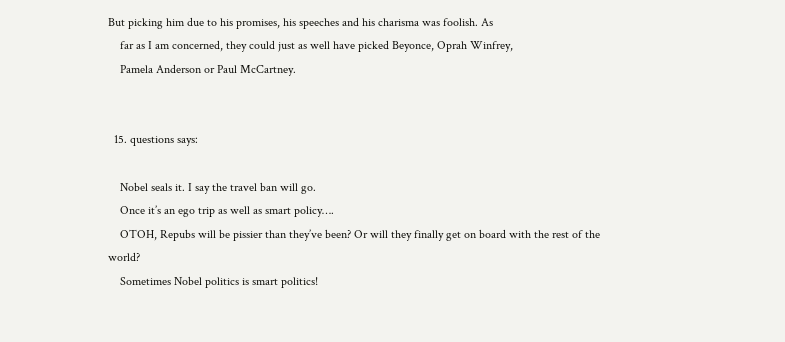But picking him due to his promises, his speeches and his charisma was foolish. As
    far as I am concerned, they could just as well have picked Beyonce, Oprah Winfrey,
    Pamela Anderson or Paul McCartney.


  15. questions says:

    Nobel seals it. I say the travel ban will go.
    Once it’s an ego trip as well as smart policy….
    OTOH, Repubs will be pissier than they’ve been? Or will they finally get on board with the rest of the world?
    Sometimes Nobel politics is smart politics!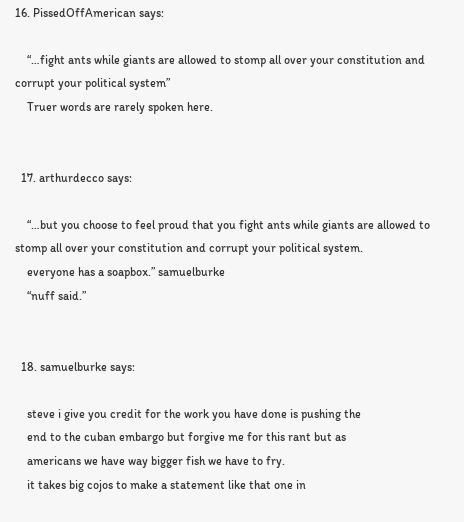16. PissedOffAmerican says:

    “…fight ants while giants are allowed to stomp all over your constitution and corrupt your political system”
    Truer words are rarely spoken here.


  17. arthurdecco says:

    “…but you choose to feel proud that you fight ants while giants are allowed to stomp all over your constitution and corrupt your political system.
    everyone has a soapbox.” samuelburke
    “nuff said.”


  18. samuelburke says:

    steve i give you credit for the work you have done is pushing the
    end to the cuban embargo but forgive me for this rant but as
    americans we have way bigger fish we have to fry.
    it takes big cojos to make a statement like that one in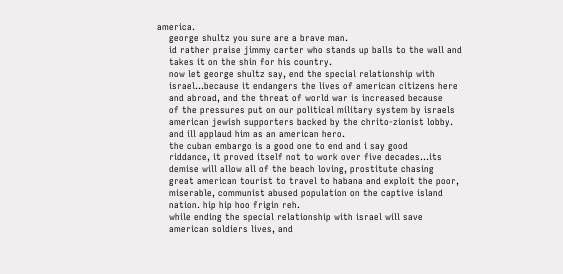america.
    george shultz you sure are a brave man.
    id rather praise jimmy carter who stands up balls to the wall and
    takes it on the shin for his country.
    now let george shultz say, end the special relationship with
    israel…because it endangers the lives of american citizens here
    and abroad, and the threat of world war is increased because
    of the pressures put on our political military system by israels
    american jewish supporters backed by the chrito-zionist lobby.
    and ill applaud him as an american hero.
    the cuban embargo is a good one to end and i say good
    riddance, it proved itself not to work over five decades…its
    demise will allow all of the beach loving, prostitute chasing
    great american tourist to travel to habana and exploit the poor,
    miserable, communist abused population on the captive island
    nation. hip hip hoo frigin reh.
    while ending the special relationship with israel will save
    american soldiers lives, and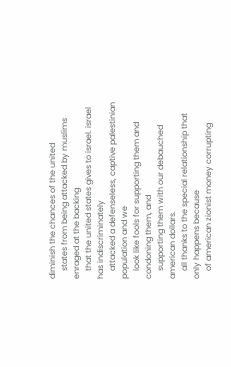diminish the chances of the united
    states from being attacked by muslims enraged at the backing
    that the united states gives to israel. israel has indiscriminately
    attacked a defenseless, captive palestinian population and we
    look like fools for supporting them and condoning them, and
    supporting them with our debauched american dollars.
    all thanks to the special relationship that only happens because
    of american zionist money corrupting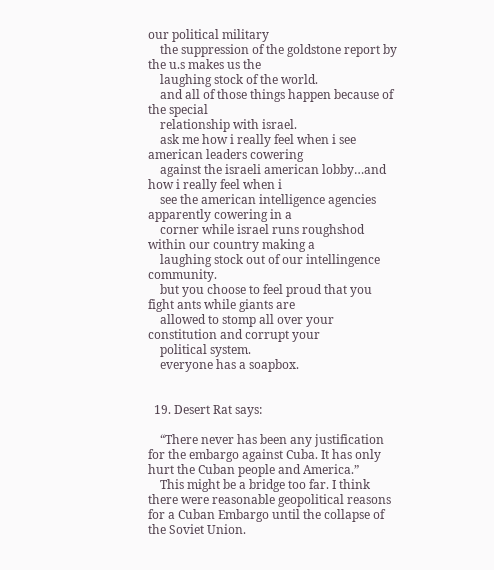our political military
    the suppression of the goldstone report by the u.s makes us the
    laughing stock of the world.
    and all of those things happen because of the special
    relationship with israel.
    ask me how i really feel when i see american leaders cowering
    against the israeli american lobby…and how i really feel when i
    see the american intelligence agencies apparently cowering in a
    corner while israel runs roughshod within our country making a
    laughing stock out of our intellingence community.
    but you choose to feel proud that you fight ants while giants are
    allowed to stomp all over your constitution and corrupt your
    political system.
    everyone has a soapbox.


  19. Desert Rat says:

    “There never has been any justification for the embargo against Cuba. It has only hurt the Cuban people and America.”
    This might be a bridge too far. I think there were reasonable geopolitical reasons for a Cuban Embargo until the collapse of the Soviet Union.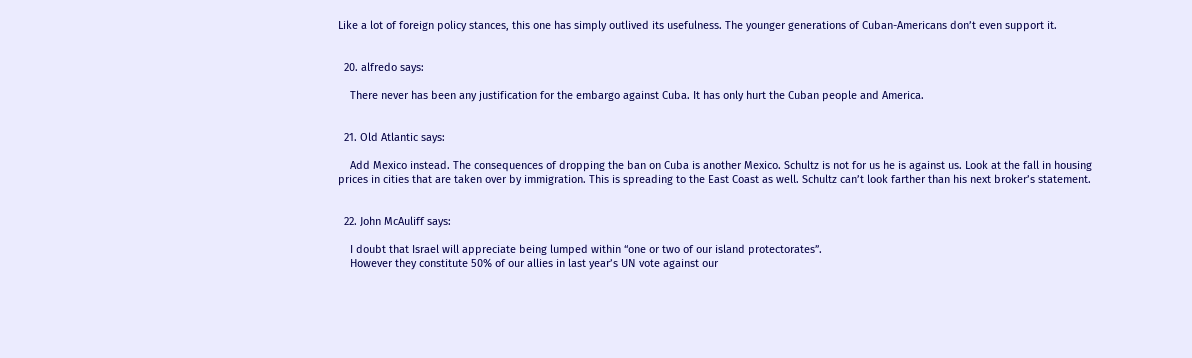Like a lot of foreign policy stances, this one has simply outlived its usefulness. The younger generations of Cuban-Americans don’t even support it.


  20. alfredo says:

    There never has been any justification for the embargo against Cuba. It has only hurt the Cuban people and America.


  21. Old Atlantic says:

    Add Mexico instead. The consequences of dropping the ban on Cuba is another Mexico. Schultz is not for us he is against us. Look at the fall in housing prices in cities that are taken over by immigration. This is spreading to the East Coast as well. Schultz can’t look farther than his next broker’s statement.


  22. John McAuliff says:

    I doubt that Israel will appreciate being lumped within “one or two of our island protectorates”.
    However they constitute 50% of our allies in last year’s UN vote against our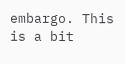embargo. This is a bit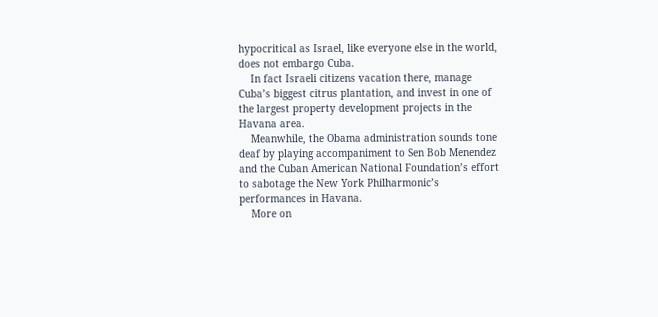hypocritical as Israel, like everyone else in the world, does not embargo Cuba.
    In fact Israeli citizens vacation there, manage Cuba’s biggest citrus plantation, and invest in one of the largest property development projects in the Havana area.
    Meanwhile, the Obama administration sounds tone deaf by playing accompaniment to Sen Bob Menendez and the Cuban American National Foundation’s effort to sabotage the New York Philharmonic’s performances in Havana.
    More on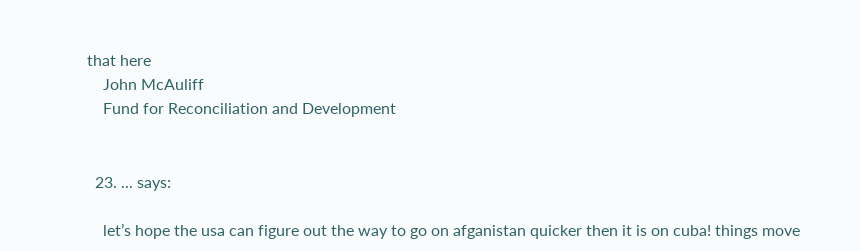that here
    John McAuliff
    Fund for Reconciliation and Development


  23. ... says:

    let’s hope the usa can figure out the way to go on afganistan quicker then it is on cuba! things move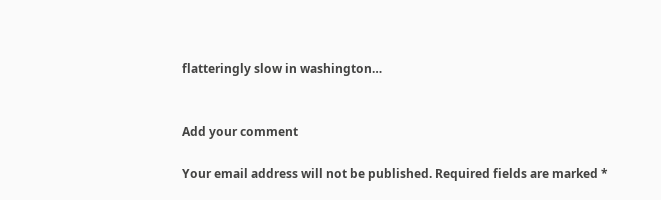flatteringly slow in washington…


Add your comment

Your email address will not be published. Required fields are marked *